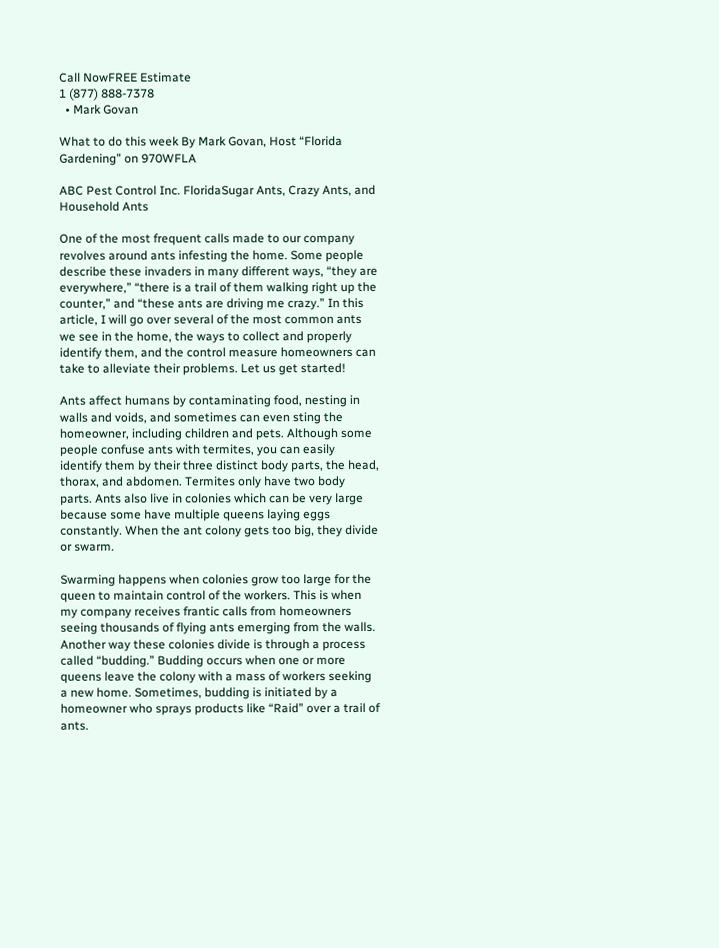Call NowFREE Estimate
1 (877) 888-7378
  • Mark Govan

What to do this week By Mark Govan, Host “Florida Gardening” on 970WFLA

ABC Pest Control Inc. FloridaSugar Ants, Crazy Ants, and Household Ants

One of the most frequent calls made to our company revolves around ants infesting the home. Some people describe these invaders in many different ways, “they are everywhere,” “there is a trail of them walking right up the counter,” and “these ants are driving me crazy.” In this article, I will go over several of the most common ants we see in the home, the ways to collect and properly identify them, and the control measure homeowners can take to alleviate their problems. Let us get started!

Ants affect humans by contaminating food, nesting in walls and voids, and sometimes can even sting the homeowner, including children and pets. Although some people confuse ants with termites, you can easily identify them by their three distinct body parts, the head, thorax, and abdomen. Termites only have two body parts. Ants also live in colonies which can be very large because some have multiple queens laying eggs constantly. When the ant colony gets too big, they divide or swarm.

Swarming happens when colonies grow too large for the queen to maintain control of the workers. This is when my company receives frantic calls from homeowners seeing thousands of flying ants emerging from the walls. Another way these colonies divide is through a process called “budding.” Budding occurs when one or more queens leave the colony with a mass of workers seeking a new home. Sometimes, budding is initiated by a homeowner who sprays products like “Raid” over a trail of ants.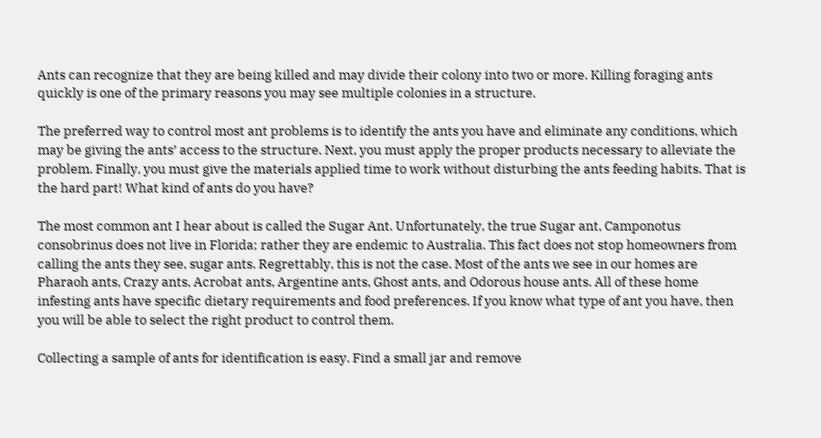Ants can recognize that they are being killed and may divide their colony into two or more. Killing foraging ants quickly is one of the primary reasons you may see multiple colonies in a structure.

The preferred way to control most ant problems is to identify the ants you have and eliminate any conditions, which may be giving the ants’ access to the structure. Next, you must apply the proper products necessary to alleviate the problem. Finally, you must give the materials applied time to work without disturbing the ants feeding habits. That is the hard part! What kind of ants do you have?

The most common ant I hear about is called the Sugar Ant. Unfortunately, the true Sugar ant, Camponotus consobrinus does not live in Florida; rather they are endemic to Australia. This fact does not stop homeowners from calling the ants they see, sugar ants. Regrettably, this is not the case. Most of the ants we see in our homes are Pharaoh ants, Crazy ants, Acrobat ants, Argentine ants, Ghost ants, and Odorous house ants. All of these home infesting ants have specific dietary requirements and food preferences. If you know what type of ant you have, then you will be able to select the right product to control them.

Collecting a sample of ants for identification is easy. Find a small jar and remove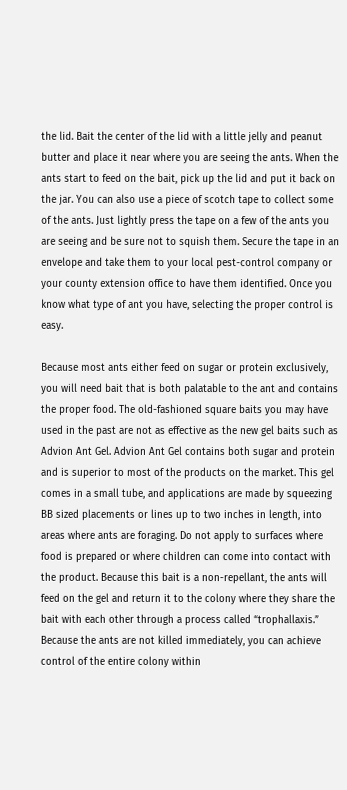the lid. Bait the center of the lid with a little jelly and peanut butter and place it near where you are seeing the ants. When the ants start to feed on the bait, pick up the lid and put it back on the jar. You can also use a piece of scotch tape to collect some of the ants. Just lightly press the tape on a few of the ants you are seeing and be sure not to squish them. Secure the tape in an envelope and take them to your local pest-control company or your county extension office to have them identified. Once you know what type of ant you have, selecting the proper control is easy.

Because most ants either feed on sugar or protein exclusively, you will need bait that is both palatable to the ant and contains the proper food. The old-fashioned square baits you may have used in the past are not as effective as the new gel baits such as Advion Ant Gel. Advion Ant Gel contains both sugar and protein and is superior to most of the products on the market. This gel comes in a small tube, and applications are made by squeezing BB sized placements or lines up to two inches in length, into areas where ants are foraging. Do not apply to surfaces where food is prepared or where children can come into contact with the product. Because this bait is a non-repellant, the ants will feed on the gel and return it to the colony where they share the bait with each other through a process called “trophallaxis.” Because the ants are not killed immediately, you can achieve control of the entire colony within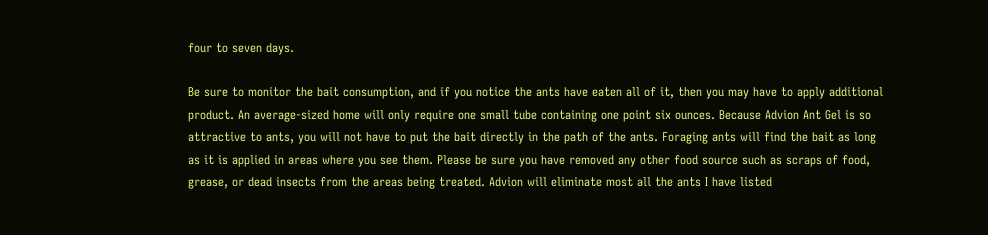four to seven days.

Be sure to monitor the bait consumption, and if you notice the ants have eaten all of it, then you may have to apply additional product. An average-sized home will only require one small tube containing one point six ounces. Because Advion Ant Gel is so attractive to ants, you will not have to put the bait directly in the path of the ants. Foraging ants will find the bait as long as it is applied in areas where you see them. Please be sure you have removed any other food source such as scraps of food, grease, or dead insects from the areas being treated. Advion will eliminate most all the ants I have listed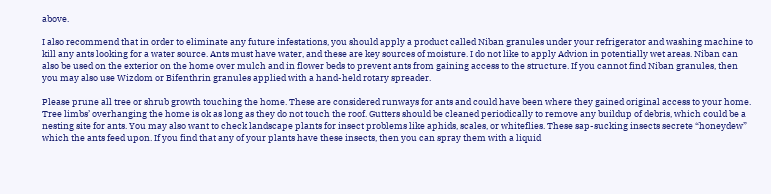above.

I also recommend that in order to eliminate any future infestations, you should apply a product called Niban granules under your refrigerator and washing machine to kill any ants looking for a water source. Ants must have water, and these are key sources of moisture. I do not like to apply Advion in potentially wet areas. Niban can also be used on the exterior on the home over mulch and in flower beds to prevent ants from gaining access to the structure. If you cannot find Niban granules, then you may also use Wizdom or Bifenthrin granules applied with a hand-held rotary spreader.

Please prune all tree or shrub growth touching the home. These are considered runways for ants and could have been where they gained original access to your home. Tree limbs’ overhanging the home is ok as long as they do not touch the roof. Gutters should be cleaned periodically to remove any buildup of debris, which could be a nesting site for ants. You may also want to check landscape plants for insect problems like aphids, scales, or whiteflies. These sap-sucking insects secrete “honeydew” which the ants feed upon. If you find that any of your plants have these insects, then you can spray them with a liquid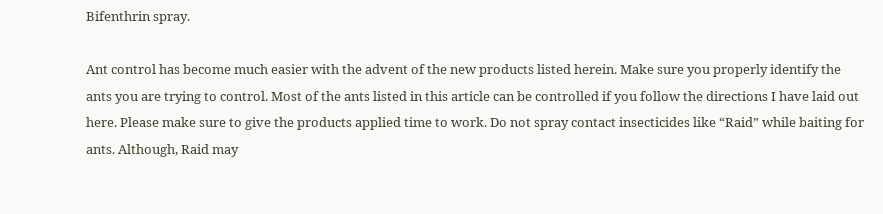Bifenthrin spray.

Ant control has become much easier with the advent of the new products listed herein. Make sure you properly identify the ants you are trying to control. Most of the ants listed in this article can be controlled if you follow the directions I have laid out here. Please make sure to give the products applied time to work. Do not spray contact insecticides like “Raid” while baiting for ants. Although, Raid may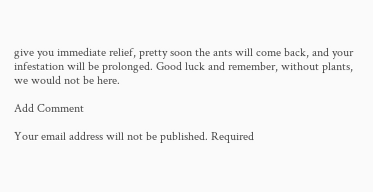give you immediate relief, pretty soon the ants will come back, and your infestation will be prolonged. Good luck and remember, without plants, we would not be here.

Add Comment

Your email address will not be published. Required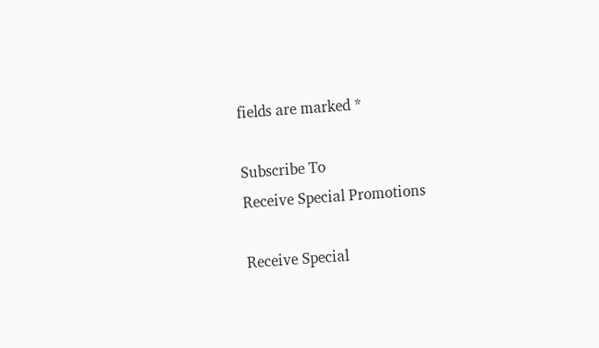fields are marked *

Subscribe To
Receive Special Promotions

Receive Special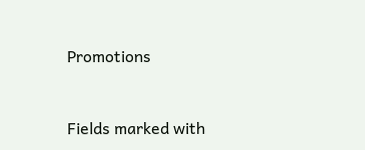Promotions


Fields marked with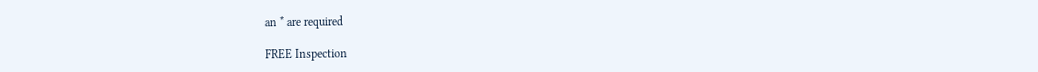an * are required

FREE Inspection